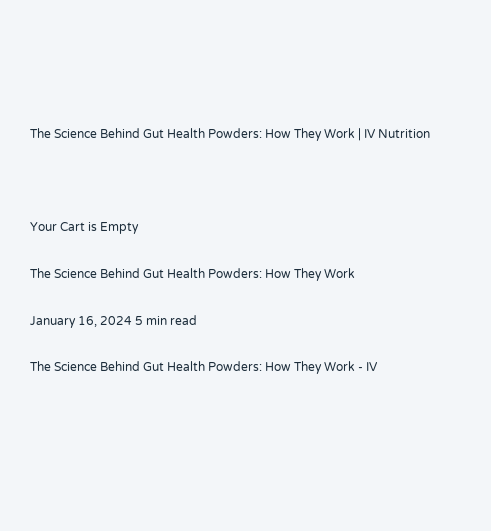The Science Behind Gut Health Powders: How They Work | IV Nutrition



Your Cart is Empty

The Science Behind Gut Health Powders: How They Work

January 16, 2024 5 min read

The Science Behind Gut Health Powders: How They Work - IV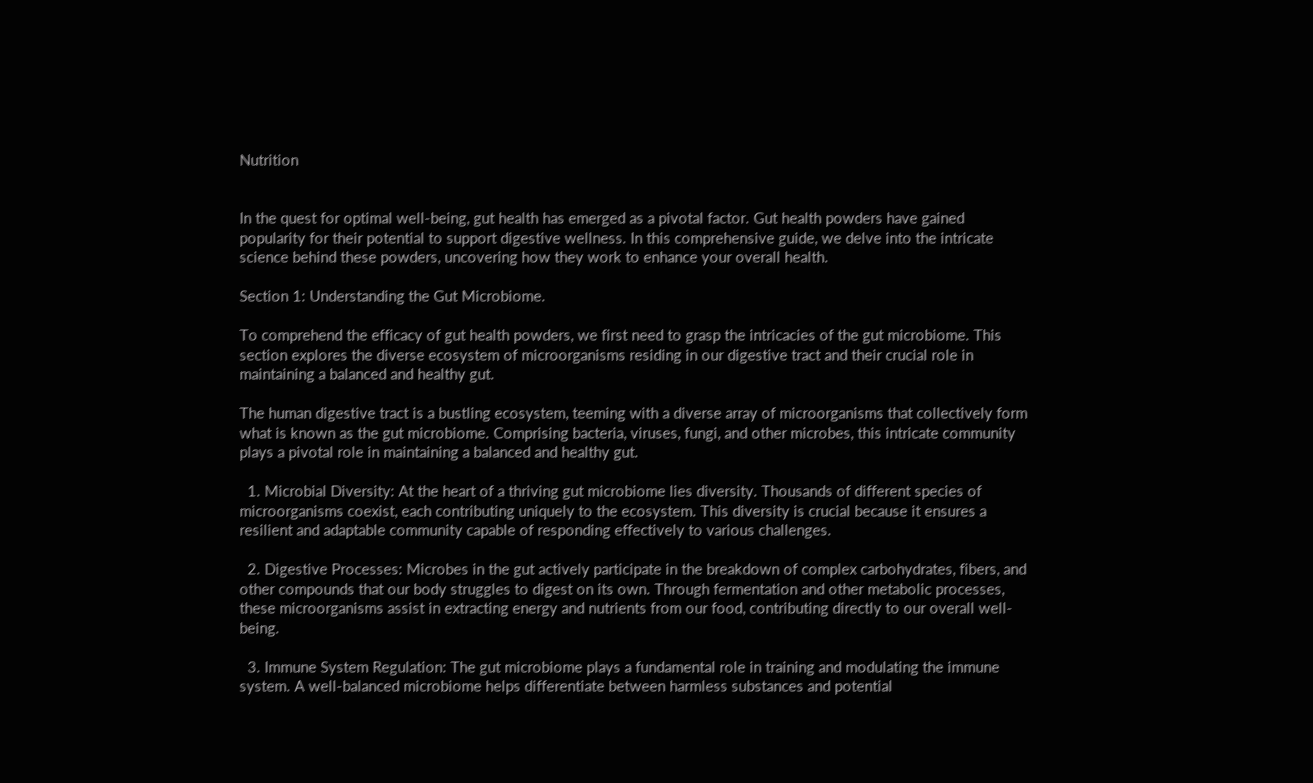Nutrition


In the quest for optimal well-being, gut health has emerged as a pivotal factor. Gut health powders have gained popularity for their potential to support digestive wellness. In this comprehensive guide, we delve into the intricate science behind these powders, uncovering how they work to enhance your overall health.

Section 1: Understanding the Gut Microbiome.

To comprehend the efficacy of gut health powders, we first need to grasp the intricacies of the gut microbiome. This section explores the diverse ecosystem of microorganisms residing in our digestive tract and their crucial role in maintaining a balanced and healthy gut.

The human digestive tract is a bustling ecosystem, teeming with a diverse array of microorganisms that collectively form what is known as the gut microbiome. Comprising bacteria, viruses, fungi, and other microbes, this intricate community plays a pivotal role in maintaining a balanced and healthy gut.

  1. Microbial Diversity: At the heart of a thriving gut microbiome lies diversity. Thousands of different species of microorganisms coexist, each contributing uniquely to the ecosystem. This diversity is crucial because it ensures a resilient and adaptable community capable of responding effectively to various challenges.

  2. Digestive Processes: Microbes in the gut actively participate in the breakdown of complex carbohydrates, fibers, and other compounds that our body struggles to digest on its own. Through fermentation and other metabolic processes, these microorganisms assist in extracting energy and nutrients from our food, contributing directly to our overall well-being.

  3. Immune System Regulation: The gut microbiome plays a fundamental role in training and modulating the immune system. A well-balanced microbiome helps differentiate between harmless substances and potential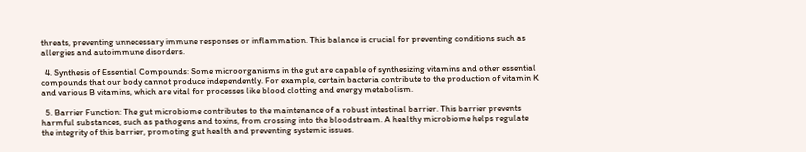threats, preventing unnecessary immune responses or inflammation. This balance is crucial for preventing conditions such as allergies and autoimmune disorders.

  4. Synthesis of Essential Compounds: Some microorganisms in the gut are capable of synthesizing vitamins and other essential compounds that our body cannot produce independently. For example, certain bacteria contribute to the production of vitamin K and various B vitamins, which are vital for processes like blood clotting and energy metabolism.

  5. Barrier Function: The gut microbiome contributes to the maintenance of a robust intestinal barrier. This barrier prevents harmful substances, such as pathogens and toxins, from crossing into the bloodstream. A healthy microbiome helps regulate the integrity of this barrier, promoting gut health and preventing systemic issues.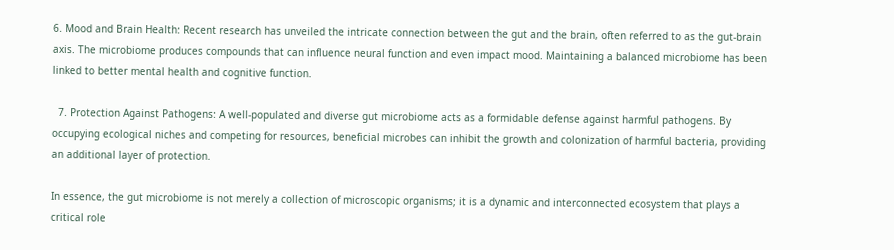6. Mood and Brain Health: Recent research has unveiled the intricate connection between the gut and the brain, often referred to as the gut-brain axis. The microbiome produces compounds that can influence neural function and even impact mood. Maintaining a balanced microbiome has been linked to better mental health and cognitive function.

  7. Protection Against Pathogens: A well-populated and diverse gut microbiome acts as a formidable defense against harmful pathogens. By occupying ecological niches and competing for resources, beneficial microbes can inhibit the growth and colonization of harmful bacteria, providing an additional layer of protection.

In essence, the gut microbiome is not merely a collection of microscopic organisms; it is a dynamic and interconnected ecosystem that plays a critical role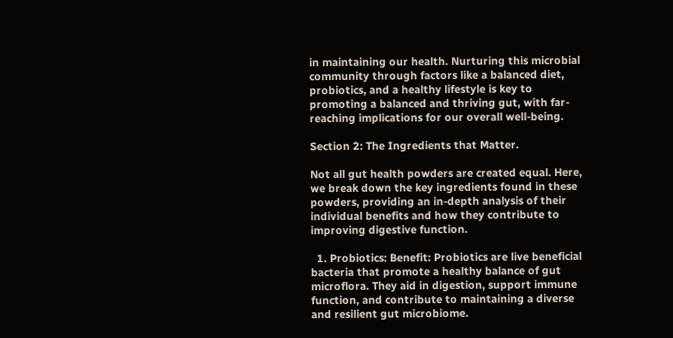in maintaining our health. Nurturing this microbial community through factors like a balanced diet, probiotics, and a healthy lifestyle is key to promoting a balanced and thriving gut, with far-reaching implications for our overall well-being.

Section 2: The Ingredients that Matter.

Not all gut health powders are created equal. Here, we break down the key ingredients found in these powders, providing an in-depth analysis of their individual benefits and how they contribute to improving digestive function.

  1. Probiotics: Benefit: Probiotics are live beneficial bacteria that promote a healthy balance of gut microflora. They aid in digestion, support immune function, and contribute to maintaining a diverse and resilient gut microbiome.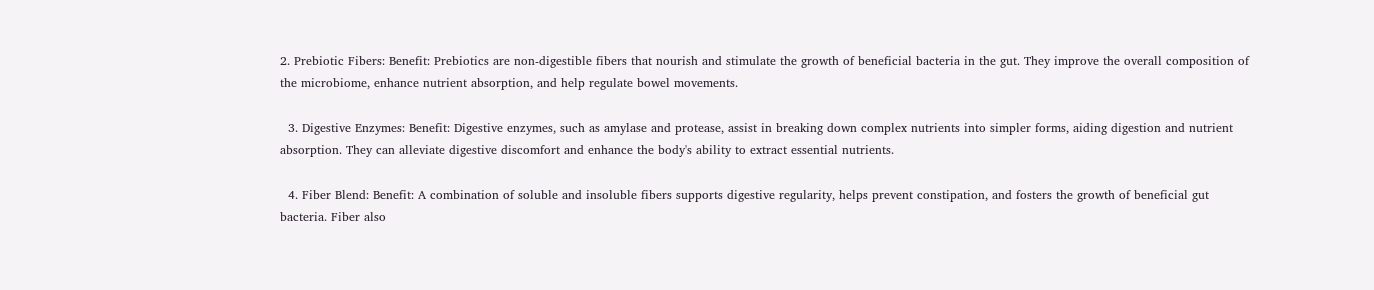2. Prebiotic Fibers: Benefit: Prebiotics are non-digestible fibers that nourish and stimulate the growth of beneficial bacteria in the gut. They improve the overall composition of the microbiome, enhance nutrient absorption, and help regulate bowel movements.

  3. Digestive Enzymes: Benefit: Digestive enzymes, such as amylase and protease, assist in breaking down complex nutrients into simpler forms, aiding digestion and nutrient absorption. They can alleviate digestive discomfort and enhance the body's ability to extract essential nutrients.

  4. Fiber Blend: Benefit: A combination of soluble and insoluble fibers supports digestive regularity, helps prevent constipation, and fosters the growth of beneficial gut bacteria. Fiber also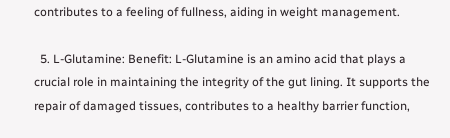contributes to a feeling of fullness, aiding in weight management.

  5. L-Glutamine: Benefit: L-Glutamine is an amino acid that plays a crucial role in maintaining the integrity of the gut lining. It supports the repair of damaged tissues, contributes to a healthy barrier function,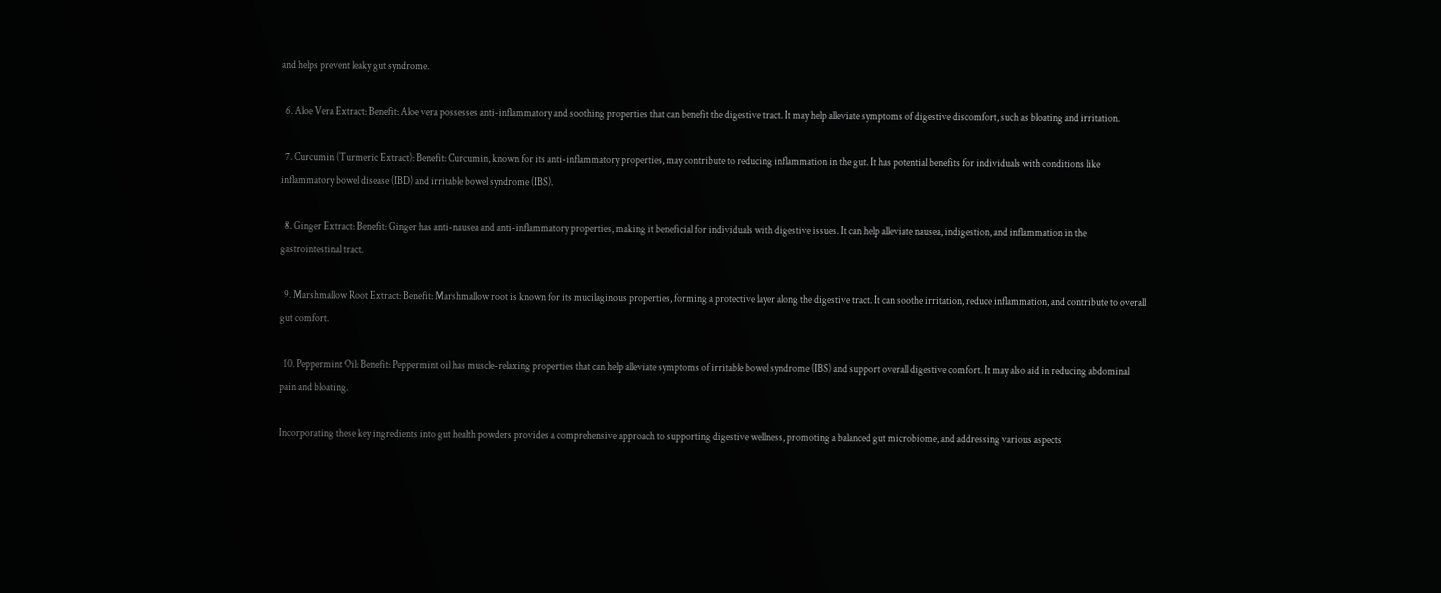and helps prevent leaky gut syndrome.

  6. Aloe Vera Extract: Benefit: Aloe vera possesses anti-inflammatory and soothing properties that can benefit the digestive tract. It may help alleviate symptoms of digestive discomfort, such as bloating and irritation.

  7. Curcumin (Turmeric Extract): Benefit: Curcumin, known for its anti-inflammatory properties, may contribute to reducing inflammation in the gut. It has potential benefits for individuals with conditions like inflammatory bowel disease (IBD) and irritable bowel syndrome (IBS).

  8. Ginger Extract: Benefit: Ginger has anti-nausea and anti-inflammatory properties, making it beneficial for individuals with digestive issues. It can help alleviate nausea, indigestion, and inflammation in the gastrointestinal tract.

  9. Marshmallow Root Extract: Benefit: Marshmallow root is known for its mucilaginous properties, forming a protective layer along the digestive tract. It can soothe irritation, reduce inflammation, and contribute to overall gut comfort.

  10. Peppermint Oil: Benefit: Peppermint oil has muscle-relaxing properties that can help alleviate symptoms of irritable bowel syndrome (IBS) and support overall digestive comfort. It may also aid in reducing abdominal pain and bloating.

Incorporating these key ingredients into gut health powders provides a comprehensive approach to supporting digestive wellness, promoting a balanced gut microbiome, and addressing various aspects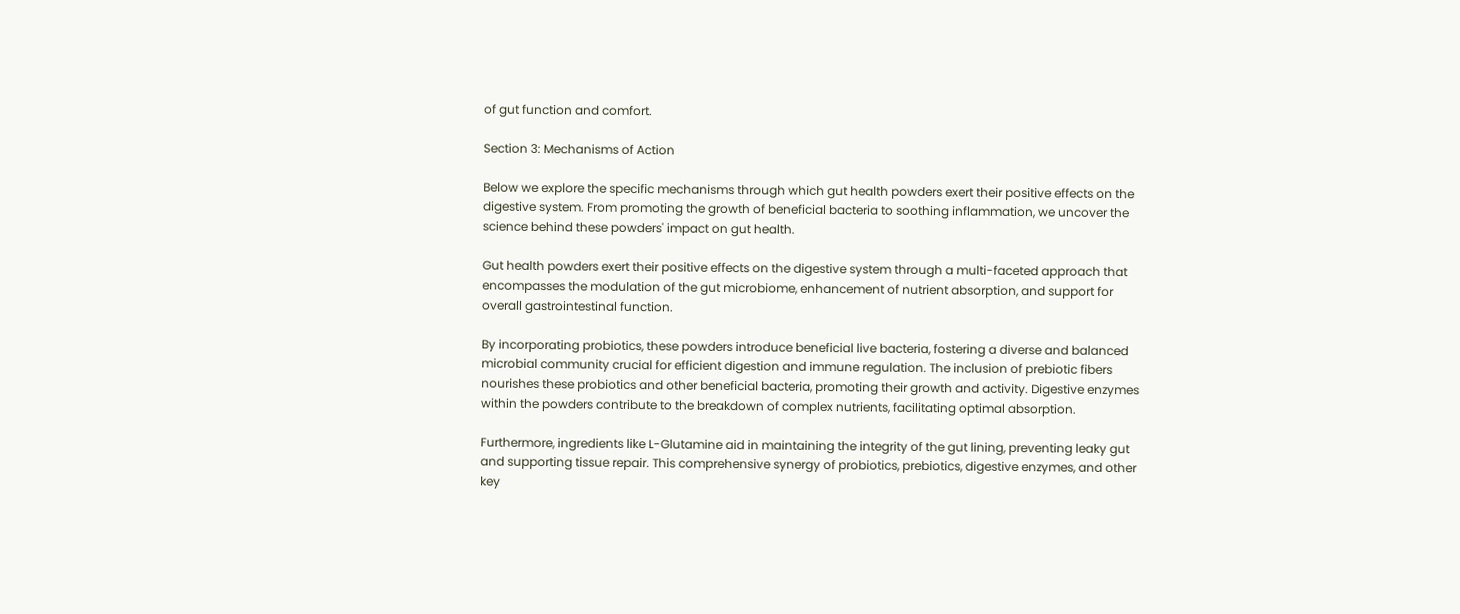of gut function and comfort.

Section 3: Mechanisms of Action

Below we explore the specific mechanisms through which gut health powders exert their positive effects on the digestive system. From promoting the growth of beneficial bacteria to soothing inflammation, we uncover the science behind these powders' impact on gut health.

Gut health powders exert their positive effects on the digestive system through a multi-faceted approach that encompasses the modulation of the gut microbiome, enhancement of nutrient absorption, and support for overall gastrointestinal function.

By incorporating probiotics, these powders introduce beneficial live bacteria, fostering a diverse and balanced microbial community crucial for efficient digestion and immune regulation. The inclusion of prebiotic fibers nourishes these probiotics and other beneficial bacteria, promoting their growth and activity. Digestive enzymes within the powders contribute to the breakdown of complex nutrients, facilitating optimal absorption.

Furthermore, ingredients like L-Glutamine aid in maintaining the integrity of the gut lining, preventing leaky gut and supporting tissue repair. This comprehensive synergy of probiotics, prebiotics, digestive enzymes, and other key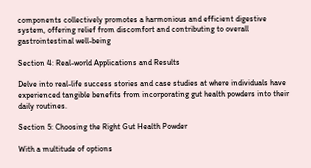components collectively promotes a harmonious and efficient digestive system, offering relief from discomfort and contributing to overall gastrointestinal well-being

Section 4: Real-world Applications and Results

Delve into real-life success stories and case studies at where individuals have experienced tangible benefits from incorporating gut health powders into their daily routines.

Section 5: Choosing the Right Gut Health Powder

With a multitude of options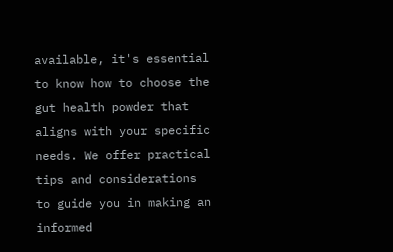available, it's essential to know how to choose the gut health powder that aligns with your specific needs. We offer practical tips and considerations to guide you in making an informed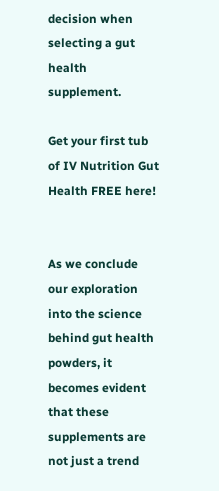decision when selecting a gut health supplement.

Get your first tub of IV Nutrition Gut Health FREE here!


As we conclude our exploration into the science behind gut health powders, it becomes evident that these supplements are not just a trend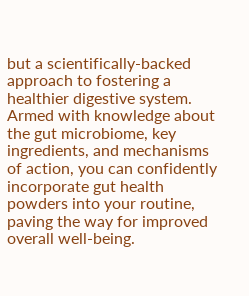but a scientifically-backed approach to fostering a healthier digestive system. Armed with knowledge about the gut microbiome, key ingredients, and mechanisms of action, you can confidently incorporate gut health powders into your routine, paving the way for improved overall well-being.